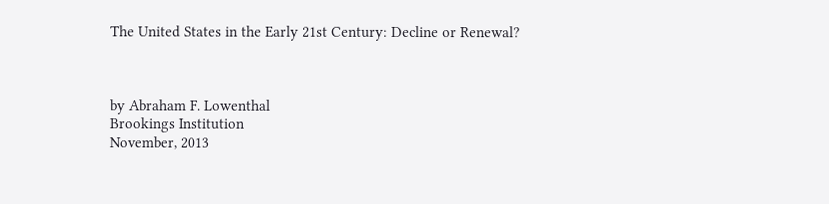The United States in the Early 21st Century: Decline or Renewal?



by Abraham F. Lowenthal
Brookings Institution
November, 2013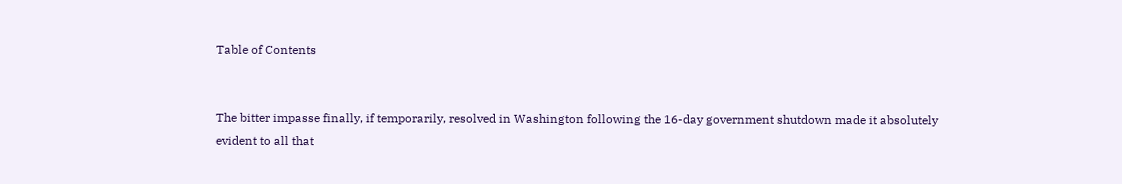Table of Contents


The bitter impasse finally, if temporarily, resolved in Washington following the 16-day government shutdown made it absolutely evident to all that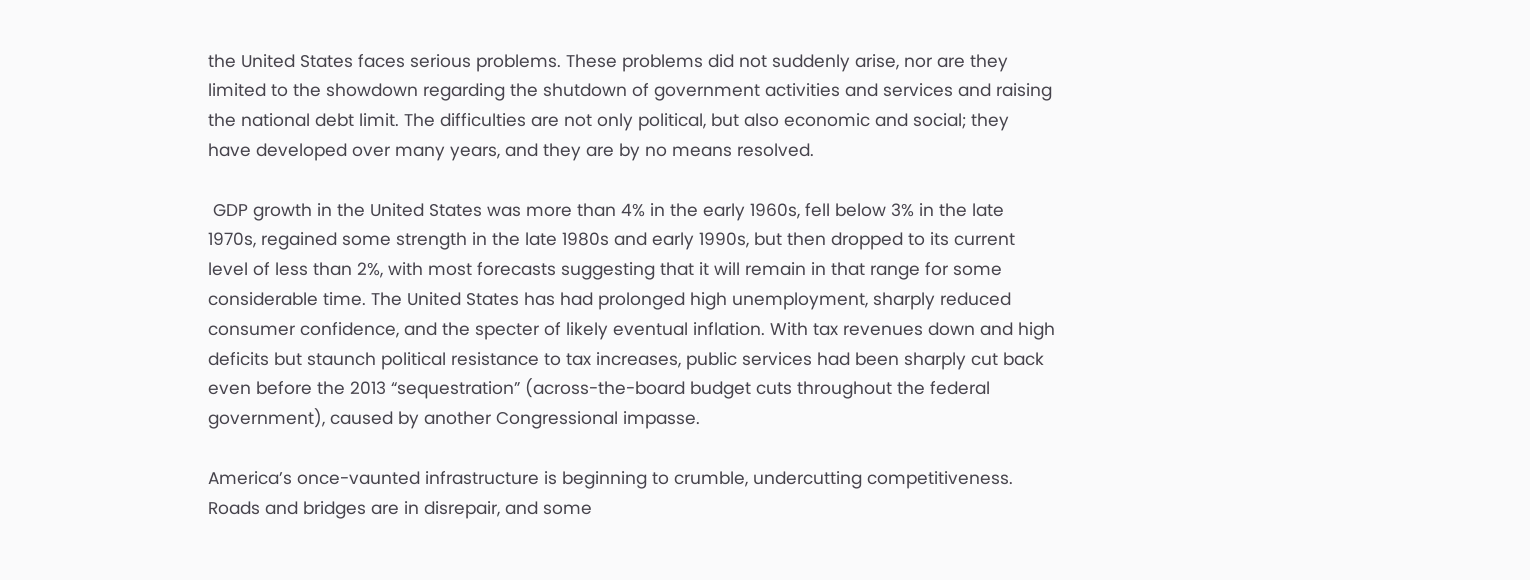the United States faces serious problems. These problems did not suddenly arise, nor are they limited to the showdown regarding the shutdown of government activities and services and raising the national debt limit. The difficulties are not only political, but also economic and social; they have developed over many years, and they are by no means resolved.

 GDP growth in the United States was more than 4% in the early 1960s, fell below 3% in the late 1970s, regained some strength in the late 1980s and early 1990s, but then dropped to its current level of less than 2%, with most forecasts suggesting that it will remain in that range for some considerable time. The United States has had prolonged high unemployment, sharply reduced consumer confidence, and the specter of likely eventual inflation. With tax revenues down and high deficits but staunch political resistance to tax increases, public services had been sharply cut back even before the 2013 “sequestration” (across-the-board budget cuts throughout the federal government), caused by another Congressional impasse.

America’s once-vaunted infrastructure is beginning to crumble, undercutting competitiveness. Roads and bridges are in disrepair, and some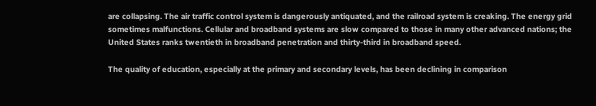are collapsing. The air traffic control system is dangerously antiquated, and the railroad system is creaking. The energy grid sometimes malfunctions. Cellular and broadband systems are slow compared to those in many other advanced nations; the United States ranks twentieth in broadband penetration and thirty-third in broadband speed.

The quality of education, especially at the primary and secondary levels, has been declining in comparison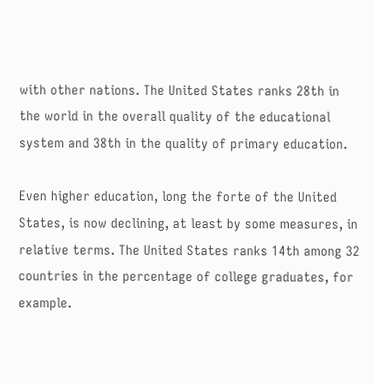with other nations. The United States ranks 28th in the world in the overall quality of the educational system and 38th in the quality of primary education.

Even higher education, long the forte of the United States, is now declining, at least by some measures, in relative terms. The United States ranks 14th among 32 countries in the percentage of college graduates, for example.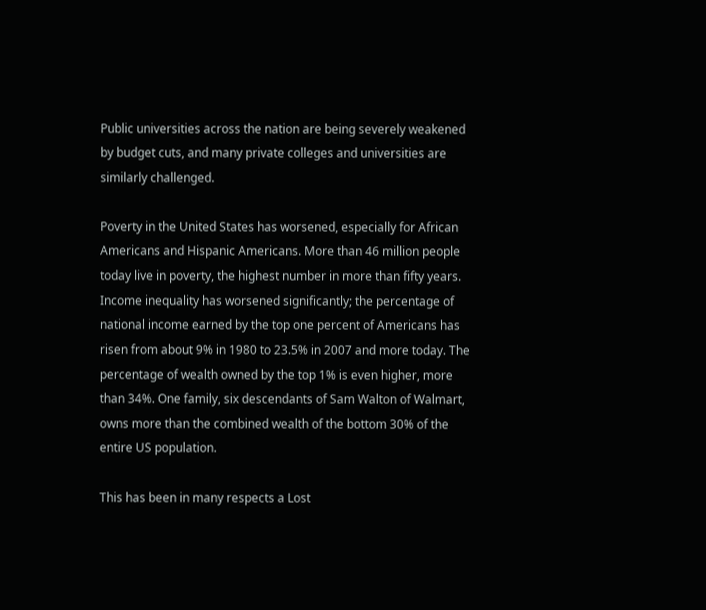Public universities across the nation are being severely weakened by budget cuts, and many private colleges and universities are similarly challenged.

Poverty in the United States has worsened, especially for African Americans and Hispanic Americans. More than 46 million people today live in poverty, the highest number in more than fifty years. Income inequality has worsened significantly; the percentage of national income earned by the top one percent of Americans has risen from about 9% in 1980 to 23.5% in 2007 and more today. The percentage of wealth owned by the top 1% is even higher, more than 34%. One family, six descendants of Sam Walton of Walmart, owns more than the combined wealth of the bottom 30% of the entire US population.

This has been in many respects a Lost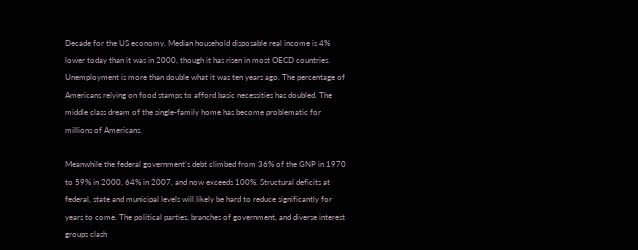Decade for the US economy. Median household disposable real income is 4% lower today than it was in 2000, though it has risen in most OECD countries. Unemployment is more than double what it was ten years ago. The percentage of Americans relying on food stamps to afford basic necessities has doubled. The middle class dream of the single-family home has become problematic for millions of Americans.

Meanwhile the federal government’s debt climbed from 36% of the GNP in 1970 to 59% in 2000, 64% in 2007, and now exceeds 100%. Structural deficits at federal, state and municipal levels will likely be hard to reduce significantly for years to come. The political parties, branches of government, and diverse interest groups clash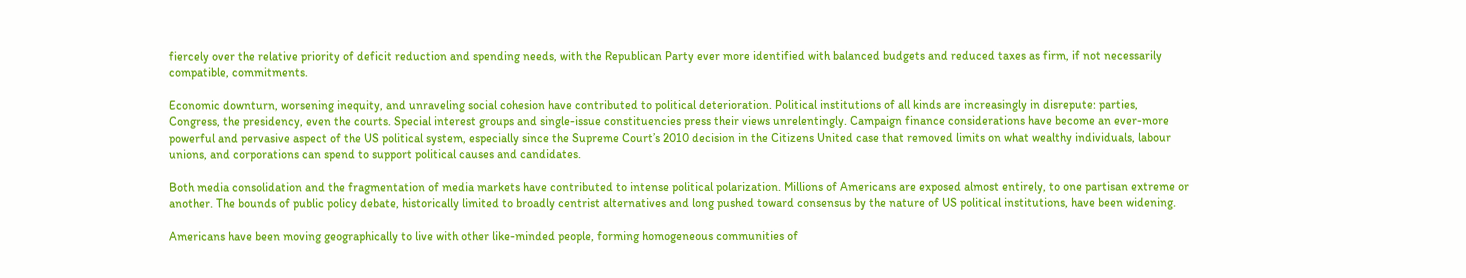fiercely over the relative priority of deficit reduction and spending needs, with the Republican Party ever more identified with balanced budgets and reduced taxes as firm, if not necessarily compatible, commitments.

Economic downturn, worsening inequity, and unraveling social cohesion have contributed to political deterioration. Political institutions of all kinds are increasingly in disrepute: parties, Congress, the presidency, even the courts. Special interest groups and single-issue constituencies press their views unrelentingly. Campaign finance considerations have become an ever-more powerful and pervasive aspect of the US political system, especially since the Supreme Court’s 2010 decision in the Citizens United case that removed limits on what wealthy individuals, labour unions, and corporations can spend to support political causes and candidates.

Both media consolidation and the fragmentation of media markets have contributed to intense political polarization. Millions of Americans are exposed almost entirely, to one partisan extreme or another. The bounds of public policy debate, historically limited to broadly centrist alternatives and long pushed toward consensus by the nature of US political institutions, have been widening.

Americans have been moving geographically to live with other like-minded people, forming homogeneous communities of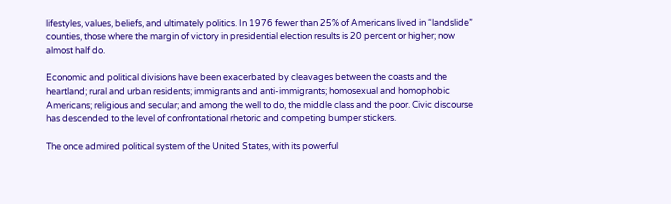lifestyles, values, beliefs, and ultimately politics. In 1976 fewer than 25% of Americans lived in “landslide” counties, those where the margin of victory in presidential election results is 20 percent or higher; now almost half do.

Economic and political divisions have been exacerbated by cleavages between the coasts and the heartland; rural and urban residents; immigrants and anti-immigrants; homosexual and homophobic Americans; religious and secular; and among the well to do, the middle class and the poor. Civic discourse has descended to the level of confrontational rhetoric and competing bumper stickers.

The once admired political system of the United States, with its powerful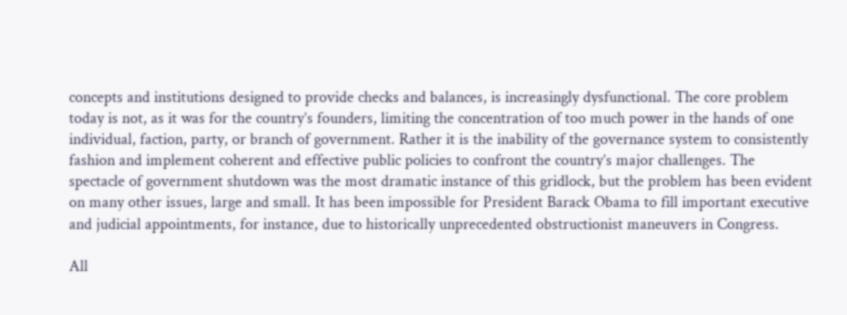concepts and institutions designed to provide checks and balances, is increasingly dysfunctional. The core problem today is not, as it was for the country’s founders, limiting the concentration of too much power in the hands of one individual, faction, party, or branch of government. Rather it is the inability of the governance system to consistently fashion and implement coherent and effective public policies to confront the country’s major challenges. The spectacle of government shutdown was the most dramatic instance of this gridlock, but the problem has been evident on many other issues, large and small. It has been impossible for President Barack Obama to fill important executive and judicial appointments, for instance, due to historically unprecedented obstructionist maneuvers in Congress.

All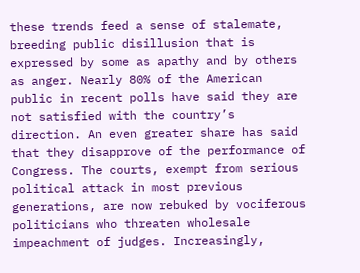these trends feed a sense of stalemate, breeding public disillusion that is expressed by some as apathy and by others as anger. Nearly 80% of the American public in recent polls have said they are not satisfied with the country’s direction. An even greater share has said that they disapprove of the performance of Congress. The courts, exempt from serious political attack in most previous generations, are now rebuked by vociferous politicians who threaten wholesale impeachment of judges. Increasingly,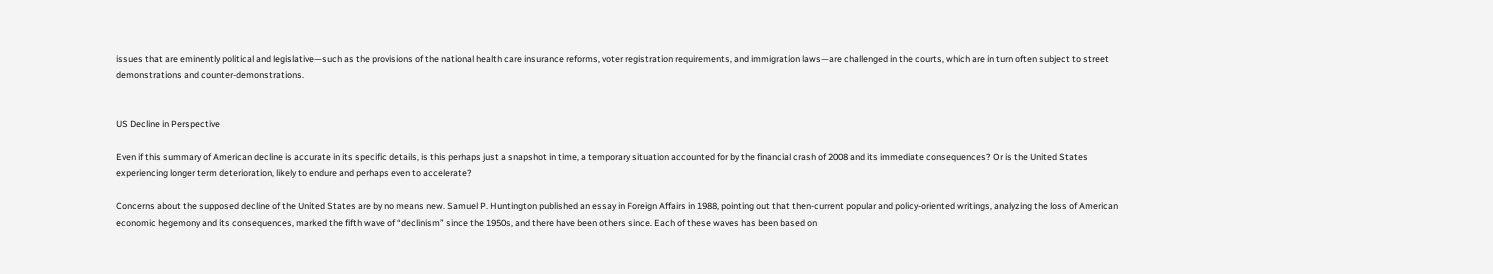issues that are eminently political and legislative—such as the provisions of the national health care insurance reforms, voter registration requirements, and immigration laws—are challenged in the courts, which are in turn often subject to street demonstrations and counter-demonstrations.


US Decline in Perspective

Even if this summary of American decline is accurate in its specific details, is this perhaps just a snapshot in time, a temporary situation accounted for by the financial crash of 2008 and its immediate consequences? Or is the United States experiencing longer term deterioration, likely to endure and perhaps even to accelerate?

Concerns about the supposed decline of the United States are by no means new. Samuel P. Huntington published an essay in Foreign Affairs in 1988, pointing out that then-current popular and policy-oriented writings, analyzing the loss of American economic hegemony and its consequences, marked the fifth wave of “declinism” since the 1950s, and there have been others since. Each of these waves has been based on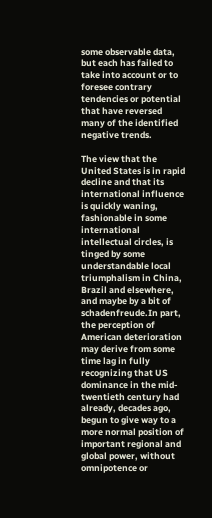some observable data, but each has failed to take into account or to foresee contrary tendencies or potential that have reversed many of the identified negative trends.

The view that the United States is in rapid decline and that its international influence is quickly waning, fashionable in some international intellectual circles, is tinged by some understandable local triumphalism in China, Brazil and elsewhere, and maybe by a bit of schadenfreude.In part, the perception of American deterioration may derive from some time lag in fully recognizing that US dominance in the mid-twentieth century had already, decades ago, begun to give way to a more normal position of important regional and global power, without omnipotence or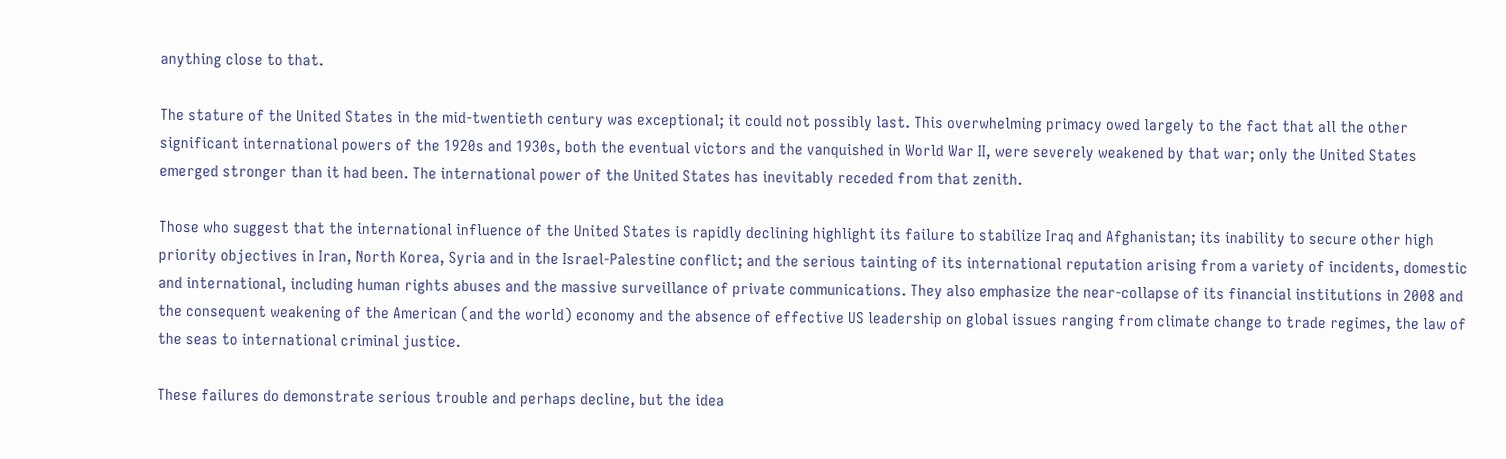anything close to that.

The stature of the United States in the mid-twentieth century was exceptional; it could not possibly last. This overwhelming primacy owed largely to the fact that all the other significant international powers of the 1920s and 1930s, both the eventual victors and the vanquished in World War II, were severely weakened by that war; only the United States emerged stronger than it had been. The international power of the United States has inevitably receded from that zenith.

Those who suggest that the international influence of the United States is rapidly declining highlight its failure to stabilize Iraq and Afghanistan; its inability to secure other high priority objectives in Iran, North Korea, Syria and in the Israel-Palestine conflict; and the serious tainting of its international reputation arising from a variety of incidents, domestic and international, including human rights abuses and the massive surveillance of private communications. They also emphasize the near-collapse of its financial institutions in 2008 and the consequent weakening of the American (and the world) economy and the absence of effective US leadership on global issues ranging from climate change to trade regimes, the law of the seas to international criminal justice.

These failures do demonstrate serious trouble and perhaps decline, but the idea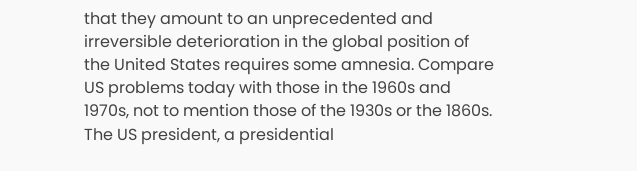that they amount to an unprecedented and irreversible deterioration in the global position of the United States requires some amnesia. Compare US problems today with those in the 1960s and 1970s, not to mention those of the 1930s or the 1860s. The US president, a presidential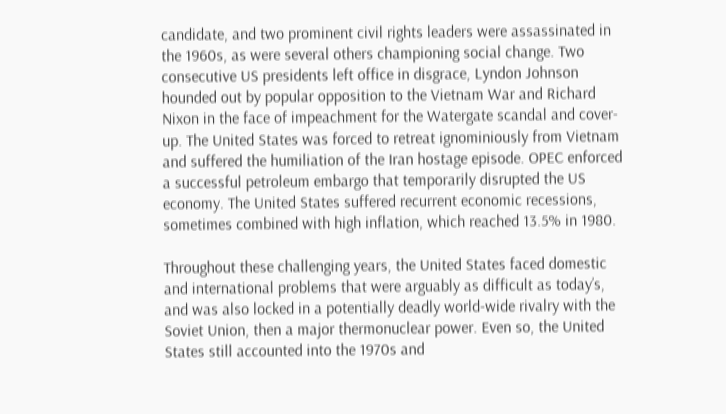candidate, and two prominent civil rights leaders were assassinated in the 1960s, as were several others championing social change. Two consecutive US presidents left office in disgrace, Lyndon Johnson hounded out by popular opposition to the Vietnam War and Richard Nixon in the face of impeachment for the Watergate scandal and cover-up. The United States was forced to retreat ignominiously from Vietnam and suffered the humiliation of the Iran hostage episode. OPEC enforced a successful petroleum embargo that temporarily disrupted the US economy. The United States suffered recurrent economic recessions, sometimes combined with high inflation, which reached 13.5% in 1980.

Throughout these challenging years, the United States faced domestic and international problems that were arguably as difficult as today’s, and was also locked in a potentially deadly world-wide rivalry with the Soviet Union, then a major thermonuclear power. Even so, the United States still accounted into the 1970s and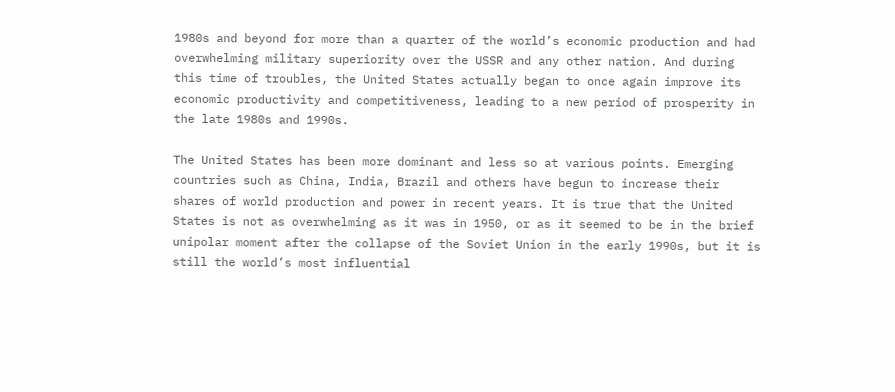1980s and beyond for more than a quarter of the world’s economic production and had overwhelming military superiority over the USSR and any other nation. And during this time of troubles, the United States actually began to once again improve its economic productivity and competitiveness, leading to a new period of prosperity in the late 1980s and 1990s.

The United States has been more dominant and less so at various points. Emerging countries such as China, India, Brazil and others have begun to increase their shares of world production and power in recent years. It is true that the United States is not as overwhelming as it was in 1950, or as it seemed to be in the brief unipolar moment after the collapse of the Soviet Union in the early 1990s, but it is still the world’s most influential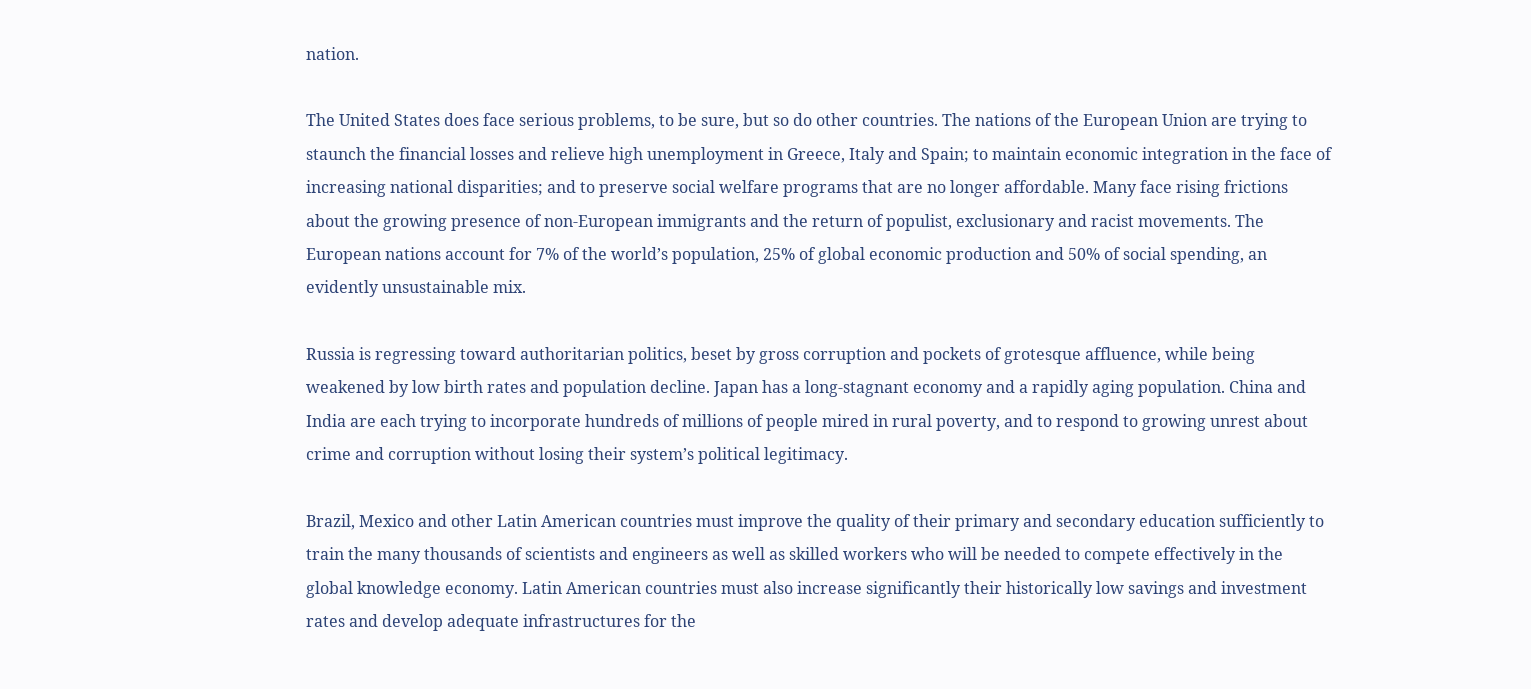nation.

The United States does face serious problems, to be sure, but so do other countries. The nations of the European Union are trying to staunch the financial losses and relieve high unemployment in Greece, Italy and Spain; to maintain economic integration in the face of increasing national disparities; and to preserve social welfare programs that are no longer affordable. Many face rising frictions about the growing presence of non-European immigrants and the return of populist, exclusionary and racist movements. The European nations account for 7% of the world’s population, 25% of global economic production and 50% of social spending, an evidently unsustainable mix.

Russia is regressing toward authoritarian politics, beset by gross corruption and pockets of grotesque affluence, while being weakened by low birth rates and population decline. Japan has a long-stagnant economy and a rapidly aging population. China and India are each trying to incorporate hundreds of millions of people mired in rural poverty, and to respond to growing unrest about crime and corruption without losing their system’s political legitimacy.

Brazil, Mexico and other Latin American countries must improve the quality of their primary and secondary education sufficiently to train the many thousands of scientists and engineers as well as skilled workers who will be needed to compete effectively in the global knowledge economy. Latin American countries must also increase significantly their historically low savings and investment rates and develop adequate infrastructures for the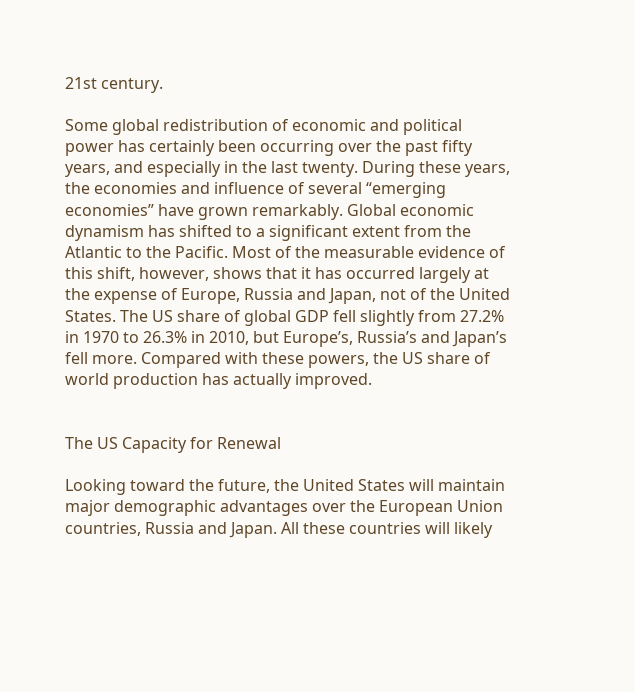21st century.

Some global redistribution of economic and political power has certainly been occurring over the past fifty years, and especially in the last twenty. During these years, the economies and influence of several “emerging economies” have grown remarkably. Global economic dynamism has shifted to a significant extent from the Atlantic to the Pacific. Most of the measurable evidence of this shift, however, shows that it has occurred largely at the expense of Europe, Russia and Japan, not of the United States. The US share of global GDP fell slightly from 27.2% in 1970 to 26.3% in 2010, but Europe’s, Russia’s and Japan’s fell more. Compared with these powers, the US share of world production has actually improved.


The US Capacity for Renewal

Looking toward the future, the United States will maintain major demographic advantages over the European Union countries, Russia and Japan. All these countries will likely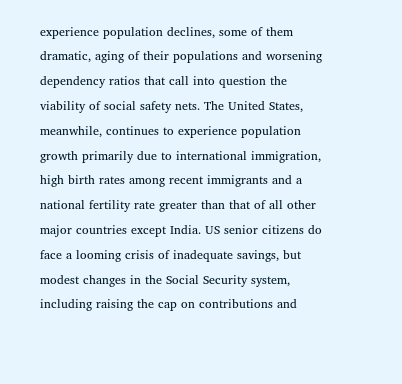experience population declines, some of them dramatic, aging of their populations and worsening dependency ratios that call into question the viability of social safety nets. The United States, meanwhile, continues to experience population growth primarily due to international immigration, high birth rates among recent immigrants and a national fertility rate greater than that of all other major countries except India. US senior citizens do face a looming crisis of inadequate savings, but modest changes in the Social Security system, including raising the cap on contributions and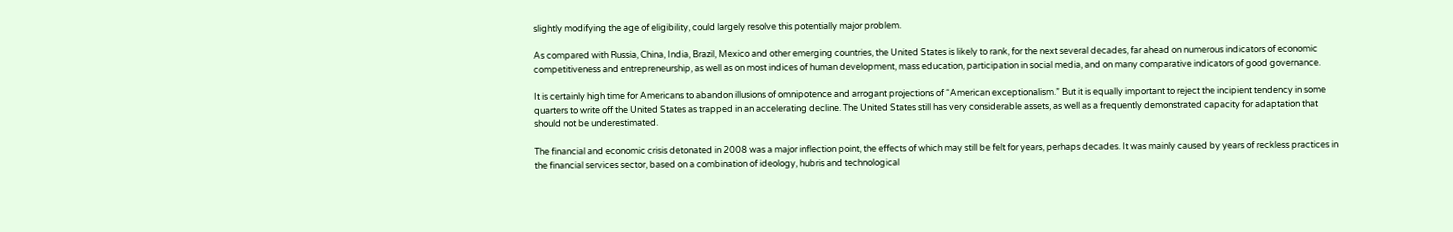slightly modifying the age of eligibility, could largely resolve this potentially major problem.

As compared with Russia, China, India, Brazil, Mexico and other emerging countries, the United States is likely to rank, for the next several decades, far ahead on numerous indicators of economic competitiveness and entrepreneurship, as well as on most indices of human development, mass education, participation in social media, and on many comparative indicators of good governance.

It is certainly high time for Americans to abandon illusions of omnipotence and arrogant projections of “American exceptionalism.” But it is equally important to reject the incipient tendency in some quarters to write off the United States as trapped in an accelerating decline. The United States still has very considerable assets, as well as a frequently demonstrated capacity for adaptation that should not be underestimated.

The financial and economic crisis detonated in 2008 was a major inflection point, the effects of which may still be felt for years, perhaps decades. It was mainly caused by years of reckless practices in the financial services sector, based on a combination of ideology, hubris and technological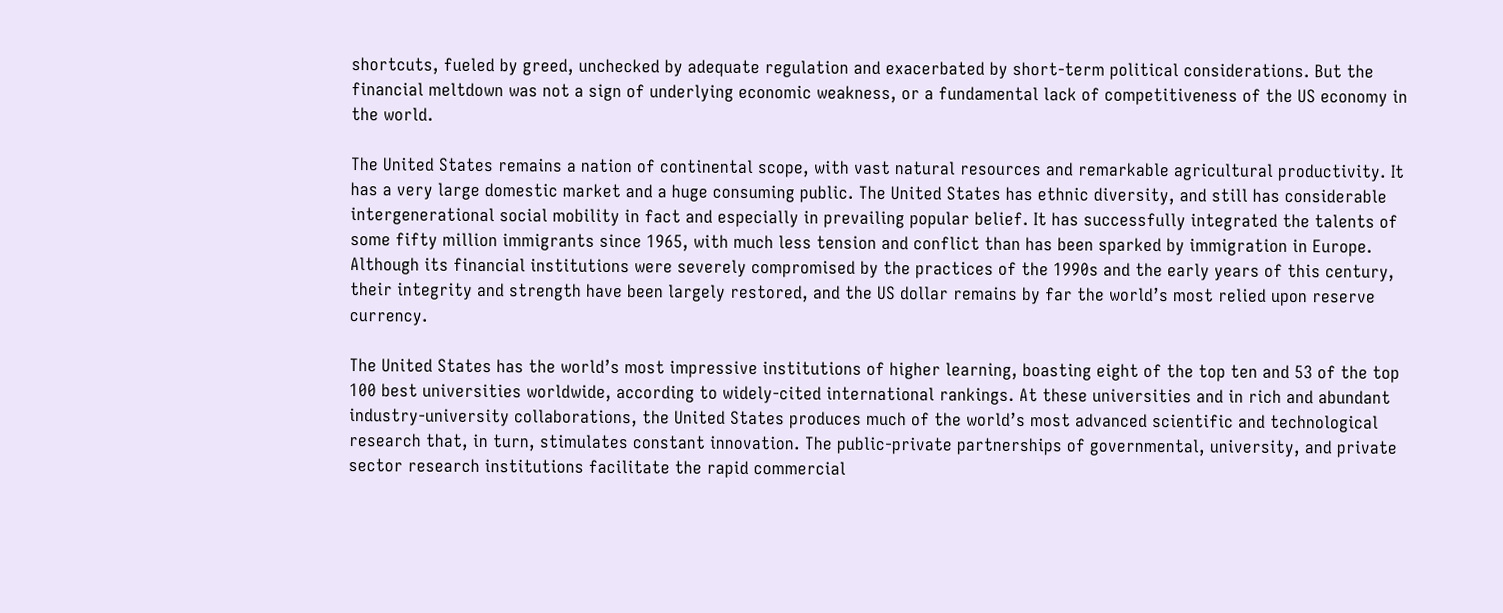shortcuts, fueled by greed, unchecked by adequate regulation and exacerbated by short-term political considerations. But the financial meltdown was not a sign of underlying economic weakness, or a fundamental lack of competitiveness of the US economy in the world.

The United States remains a nation of continental scope, with vast natural resources and remarkable agricultural productivity. It has a very large domestic market and a huge consuming public. The United States has ethnic diversity, and still has considerable intergenerational social mobility in fact and especially in prevailing popular belief. It has successfully integrated the talents of some fifty million immigrants since 1965, with much less tension and conflict than has been sparked by immigration in Europe. Although its financial institutions were severely compromised by the practices of the 1990s and the early years of this century, their integrity and strength have been largely restored, and the US dollar remains by far the world’s most relied upon reserve currency.

The United States has the world’s most impressive institutions of higher learning, boasting eight of the top ten and 53 of the top 100 best universities worldwide, according to widely-cited international rankings. At these universities and in rich and abundant industry-university collaborations, the United States produces much of the world’s most advanced scientific and technological research that, in turn, stimulates constant innovation. The public-private partnerships of governmental, university, and private sector research institutions facilitate the rapid commercial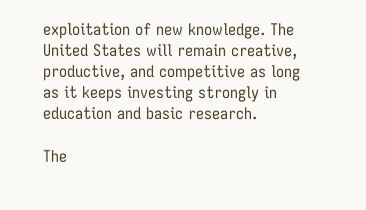exploitation of new knowledge. The United States will remain creative, productive, and competitive as long as it keeps investing strongly in education and basic research.

The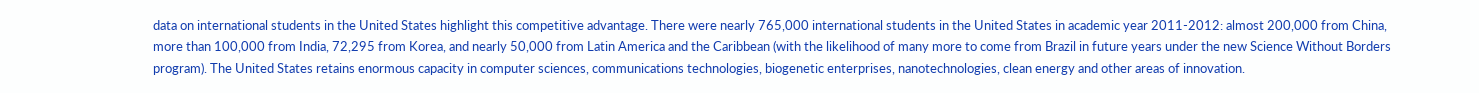data on international students in the United States highlight this competitive advantage. There were nearly 765,000 international students in the United States in academic year 2011-2012: almost 200,000 from China, more than 100,000 from India, 72,295 from Korea, and nearly 50,000 from Latin America and the Caribbean (with the likelihood of many more to come from Brazil in future years under the new Science Without Borders program). The United States retains enormous capacity in computer sciences, communications technologies, biogenetic enterprises, nanotechnologies, clean energy and other areas of innovation.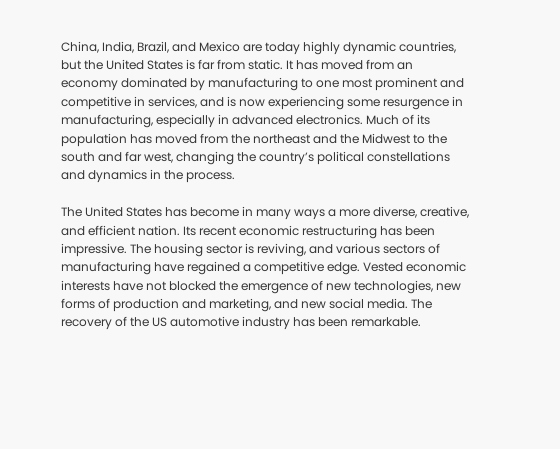China, India, Brazil, and Mexico are today highly dynamic countries, but the United States is far from static. It has moved from an economy dominated by manufacturing to one most prominent and competitive in services, and is now experiencing some resurgence in manufacturing, especially in advanced electronics. Much of its population has moved from the northeast and the Midwest to the south and far west, changing the country’s political constellations and dynamics in the process.

The United States has become in many ways a more diverse, creative, and efficient nation. Its recent economic restructuring has been impressive. The housing sector is reviving, and various sectors of manufacturing have regained a competitive edge. Vested economic interests have not blocked the emergence of new technologies, new forms of production and marketing, and new social media. The recovery of the US automotive industry has been remarkable.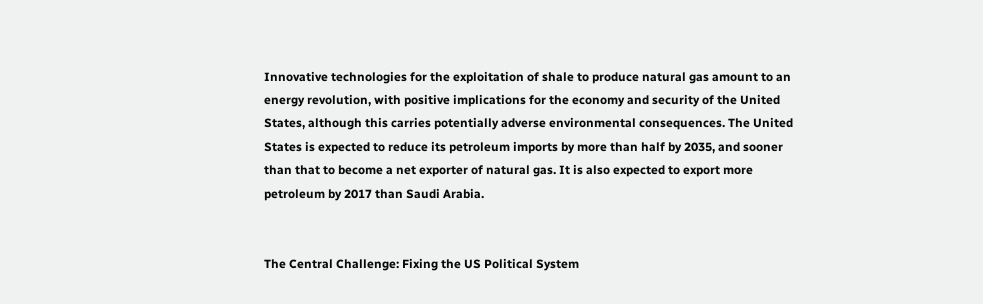Innovative technologies for the exploitation of shale to produce natural gas amount to an energy revolution, with positive implications for the economy and security of the United States, although this carries potentially adverse environmental consequences. The United States is expected to reduce its petroleum imports by more than half by 2035, and sooner than that to become a net exporter of natural gas. It is also expected to export more petroleum by 2017 than Saudi Arabia.


The Central Challenge: Fixing the US Political System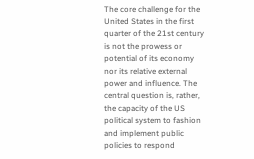The core challenge for the United States in the first quarter of the 21st century is not the prowess or potential of its economy nor its relative external power and influence. The central question is, rather, the capacity of the US political system to fashion and implement public policies to respond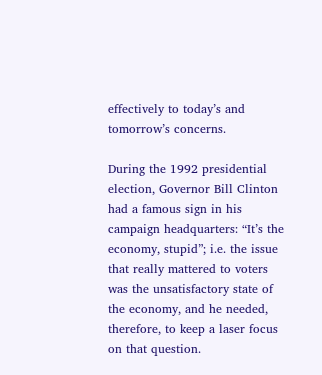effectively to today’s and tomorrow’s concerns.

During the 1992 presidential election, Governor Bill Clinton had a famous sign in his campaign headquarters: “It’s the economy, stupid”; i.e. the issue that really mattered to voters was the unsatisfactory state of the economy, and he needed, therefore, to keep a laser focus on that question.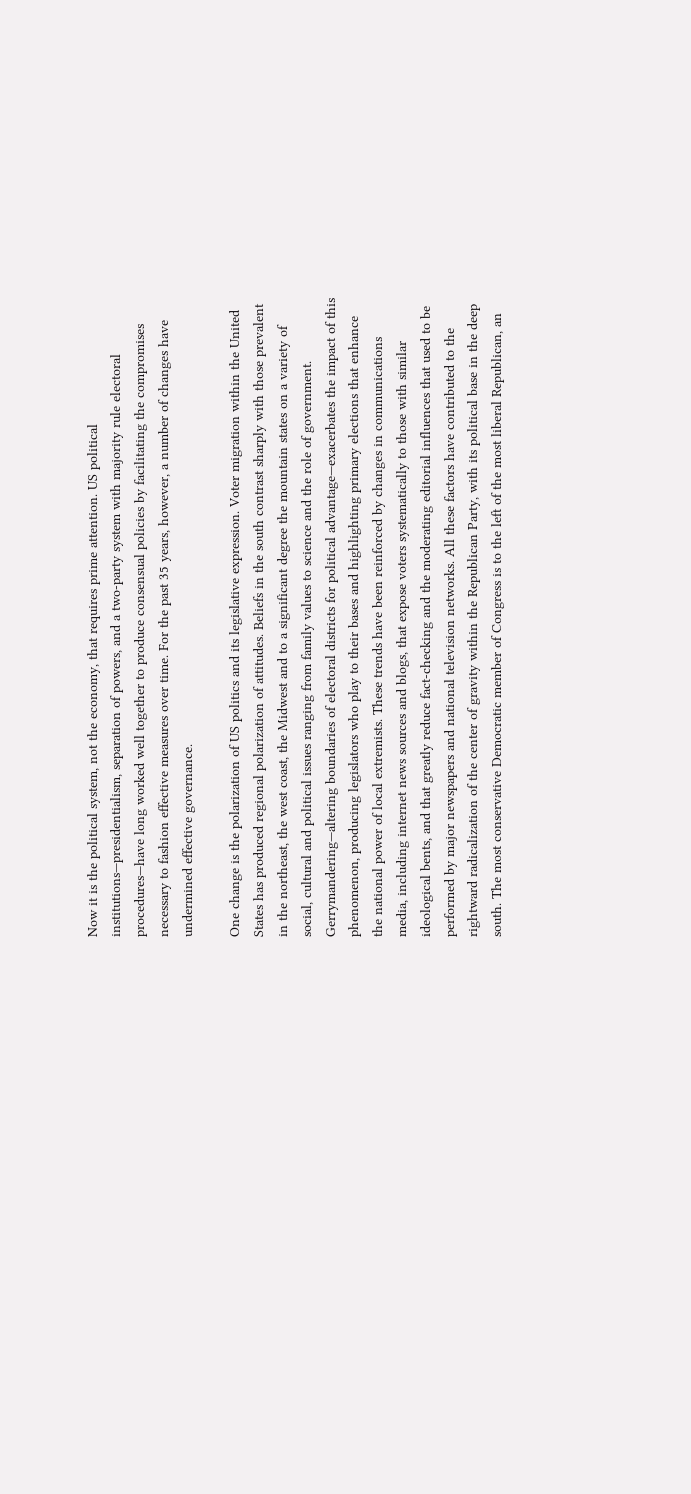Now it is the political system, not the economy, that requires prime attention. US political institutions—presidentialism, separation of powers, and a two-party system with majority rule electoral procedures—have long worked well together to produce consensual policies by facilitating the compromises necessary to fashion effective measures over time. For the past 35 years, however, a number of changes have undermined effective governance.

One change is the polarization of US politics and its legislative expression. Voter migration within the United States has produced regional polarization of attitudes. Beliefs in the south contrast sharply with those prevalent in the northeast, the west coast, the Midwest and to a significant degree the mountain states on a variety of social, cultural and political issues ranging from family values to science and the role of government. Gerrymandering—altering boundaries of electoral districts for political advantage—exacerbates the impact of this phenomenon, producing legislators who play to their bases and highlighting primary elections that enhance the national power of local extremists. These trends have been reinforced by changes in communications media, including internet news sources and blogs, that expose voters systematically to those with similar ideological bents, and that greatly reduce fact-checking and the moderating editorial influences that used to be performed by major newspapers and national television networks. All these factors have contributed to the rightward radicalization of the center of gravity within the Republican Party, with its political base in the deep south. The most conservative Democratic member of Congress is to the left of the most liberal Republican, an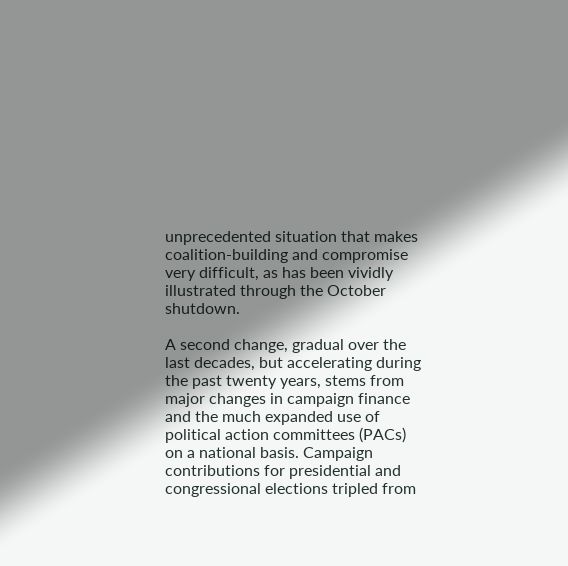unprecedented situation that makes coalition-building and compromise very difficult, as has been vividly illustrated through the October shutdown.

A second change, gradual over the last decades, but accelerating during the past twenty years, stems from major changes in campaign finance and the much expanded use of political action committees (PACs) on a national basis. Campaign contributions for presidential and congressional elections tripled from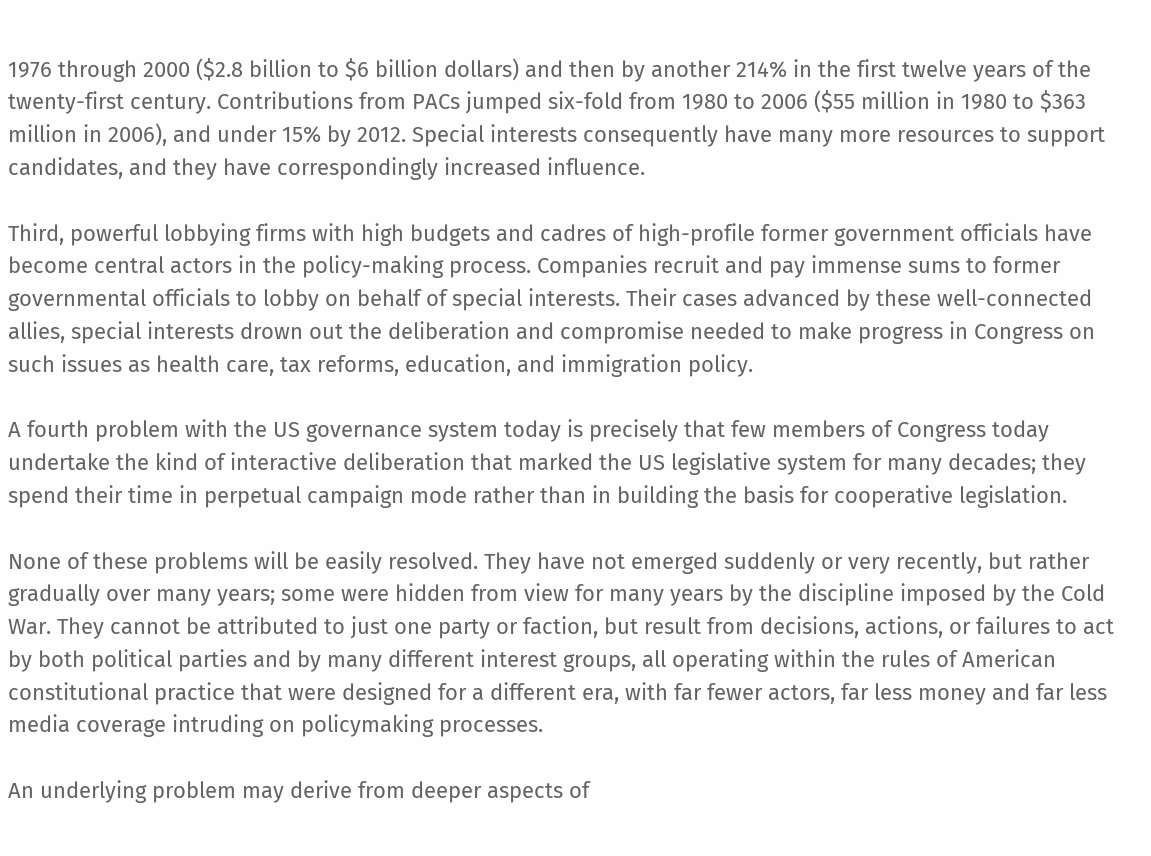1976 through 2000 ($2.8 billion to $6 billion dollars) and then by another 214% in the first twelve years of the twenty-first century. Contributions from PACs jumped six-fold from 1980 to 2006 ($55 million in 1980 to $363 million in 2006), and under 15% by 2012. Special interests consequently have many more resources to support candidates, and they have correspondingly increased influence.

Third, powerful lobbying firms with high budgets and cadres of high-profile former government officials have become central actors in the policy-making process. Companies recruit and pay immense sums to former governmental officials to lobby on behalf of special interests. Their cases advanced by these well-connected allies, special interests drown out the deliberation and compromise needed to make progress in Congress on such issues as health care, tax reforms, education, and immigration policy.

A fourth problem with the US governance system today is precisely that few members of Congress today undertake the kind of interactive deliberation that marked the US legislative system for many decades; they spend their time in perpetual campaign mode rather than in building the basis for cooperative legislation.

None of these problems will be easily resolved. They have not emerged suddenly or very recently, but rather gradually over many years; some were hidden from view for many years by the discipline imposed by the Cold War. They cannot be attributed to just one party or faction, but result from decisions, actions, or failures to act by both political parties and by many different interest groups, all operating within the rules of American constitutional practice that were designed for a different era, with far fewer actors, far less money and far less media coverage intruding on policymaking processes.

An underlying problem may derive from deeper aspects of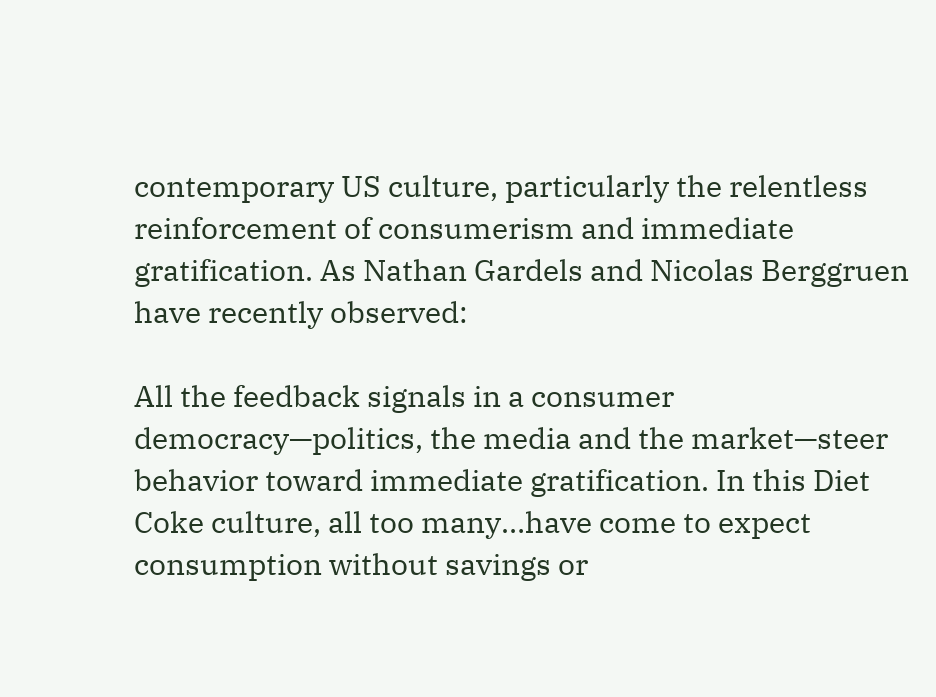contemporary US culture, particularly the relentless reinforcement of consumerism and immediate gratification. As Nathan Gardels and Nicolas Berggruen have recently observed:

All the feedback signals in a consumer democracy—politics, the media and the market—steer behavior toward immediate gratification. In this Diet Coke culture, all too many…have come to expect consumption without savings or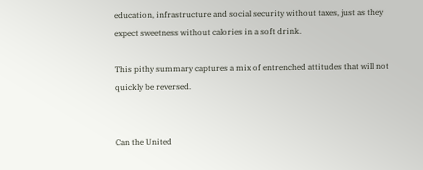education, infrastructure and social security without taxes, just as they expect sweetness without calories in a soft drink.

This pithy summary captures a mix of entrenched attitudes that will not quickly be reversed.


Can the United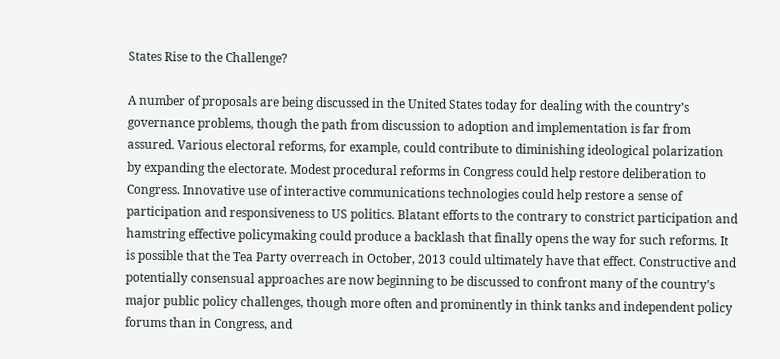States Rise to the Challenge?

A number of proposals are being discussed in the United States today for dealing with the country’s governance problems, though the path from discussion to adoption and implementation is far from assured. Various electoral reforms, for example, could contribute to diminishing ideological polarization by expanding the electorate. Modest procedural reforms in Congress could help restore deliberation to Congress. Innovative use of interactive communications technologies could help restore a sense of participation and responsiveness to US politics. Blatant efforts to the contrary to constrict participation and hamstring effective policymaking could produce a backlash that finally opens the way for such reforms. It is possible that the Tea Party overreach in October, 2013 could ultimately have that effect. Constructive and potentially consensual approaches are now beginning to be discussed to confront many of the country’s major public policy challenges, though more often and prominently in think tanks and independent policy forums than in Congress, and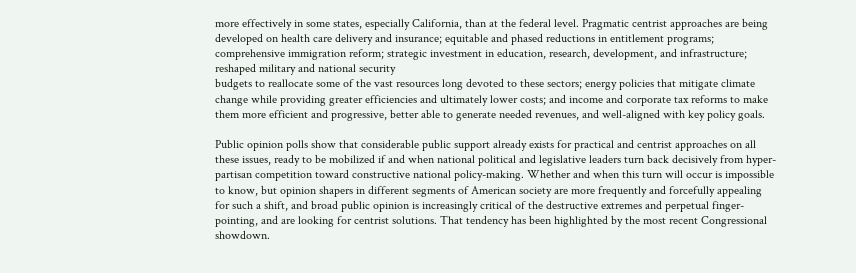more effectively in some states, especially California, than at the federal level. Pragmatic centrist approaches are being developed on health care delivery and insurance; equitable and phased reductions in entitlement programs; comprehensive immigration reform; strategic investment in education, research, development, and infrastructure; reshaped military and national security
budgets to reallocate some of the vast resources long devoted to these sectors; energy policies that mitigate climate change while providing greater efficiencies and ultimately lower costs; and income and corporate tax reforms to make them more efficient and progressive, better able to generate needed revenues, and well-aligned with key policy goals.

Public opinion polls show that considerable public support already exists for practical and centrist approaches on all these issues, ready to be mobilized if and when national political and legislative leaders turn back decisively from hyper-partisan competition toward constructive national policy-making. Whether and when this turn will occur is impossible to know, but opinion shapers in different segments of American society are more frequently and forcefully appealing for such a shift, and broad public opinion is increasingly critical of the destructive extremes and perpetual finger-pointing, and are looking for centrist solutions. That tendency has been highlighted by the most recent Congressional showdown.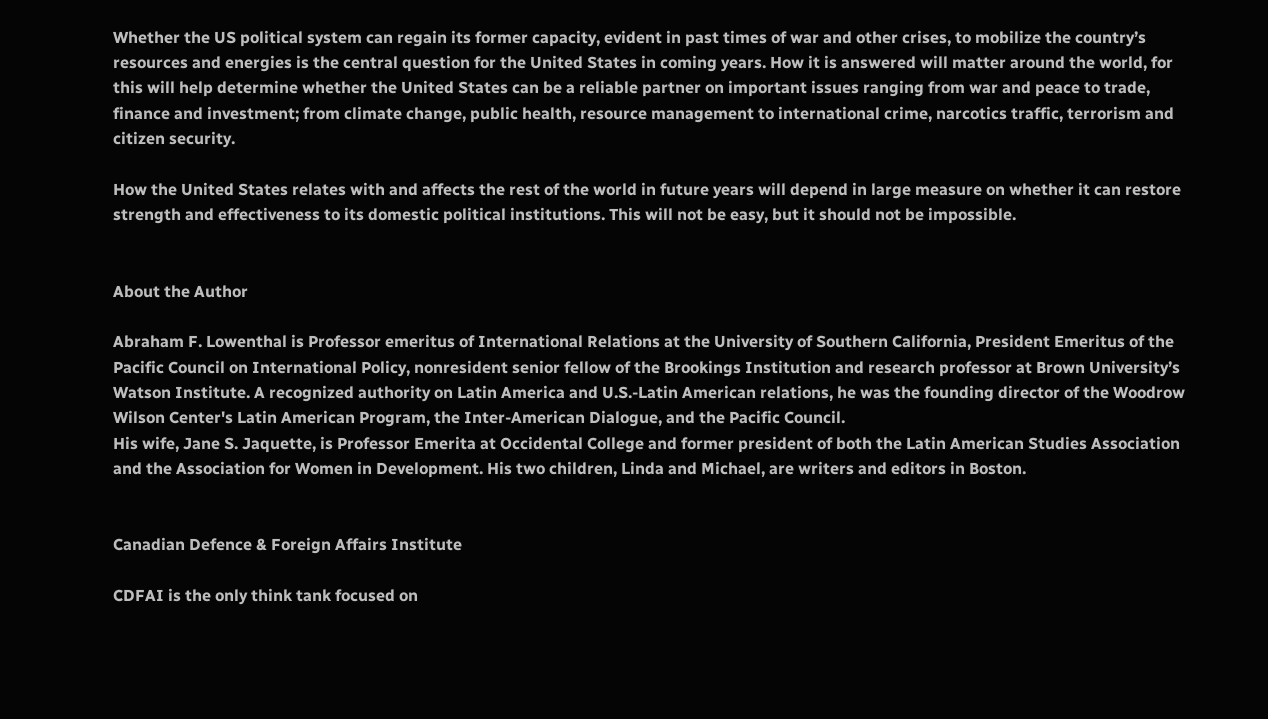Whether the US political system can regain its former capacity, evident in past times of war and other crises, to mobilize the country’s resources and energies is the central question for the United States in coming years. How it is answered will matter around the world, for this will help determine whether the United States can be a reliable partner on important issues ranging from war and peace to trade, finance and investment; from climate change, public health, resource management to international crime, narcotics traffic, terrorism and citizen security.

How the United States relates with and affects the rest of the world in future years will depend in large measure on whether it can restore strength and effectiveness to its domestic political institutions. This will not be easy, but it should not be impossible.


About the Author

Abraham F. Lowenthal is Professor emeritus of International Relations at the University of Southern California, President Emeritus of the Pacific Council on International Policy, nonresident senior fellow of the Brookings Institution and research professor at Brown University’s Watson Institute. A recognized authority on Latin America and U.S.-Latin American relations, he was the founding director of the Woodrow Wilson Center's Latin American Program, the Inter-American Dialogue, and the Pacific Council.
His wife, Jane S. Jaquette, is Professor Emerita at Occidental College and former president of both the Latin American Studies Association and the Association for Women in Development. His two children, Linda and Michael, are writers and editors in Boston.


Canadian Defence & Foreign Affairs Institute

CDFAI is the only think tank focused on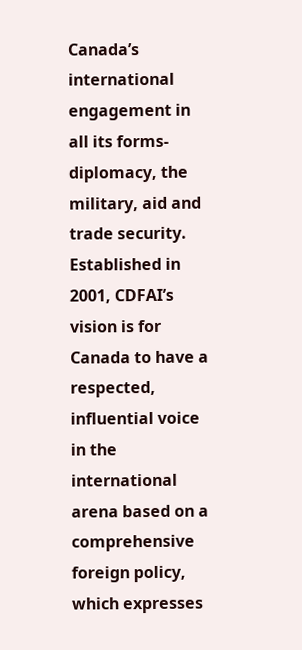Canada’s international engagement in all its forms-diplomacy, the military, aid and trade security. Established in 2001, CDFAI’s vision is for Canada to have a respected, influential voice in the international arena based on a comprehensive foreign policy, which expresses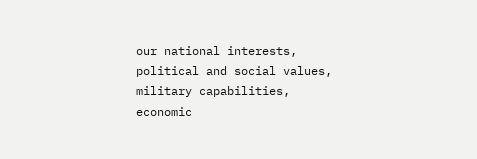our national interests, political and social values, military capabilities, economic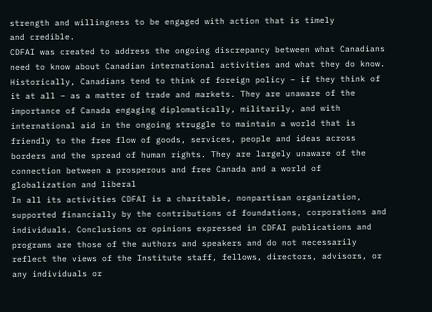strength and willingness to be engaged with action that is timely
and credible.
CDFAI was created to address the ongoing discrepancy between what Canadians need to know about Canadian international activities and what they do know. Historically, Canadians tend to think of foreign policy – if they think of it at all – as a matter of trade and markets. They are unaware of the importance of Canada engaging diplomatically, militarily, and with international aid in the ongoing struggle to maintain a world that is friendly to the free flow of goods, services, people and ideas across borders and the spread of human rights. They are largely unaware of the connection between a prosperous and free Canada and a world of globalization and liberal
In all its activities CDFAI is a charitable, nonpartisan organization, supported financially by the contributions of foundations, corporations and individuals. Conclusions or opinions expressed in CDFAI publications and programs are those of the authors and speakers and do not necessarily reflect the views of the Institute staff, fellows, directors, advisors, or any individuals or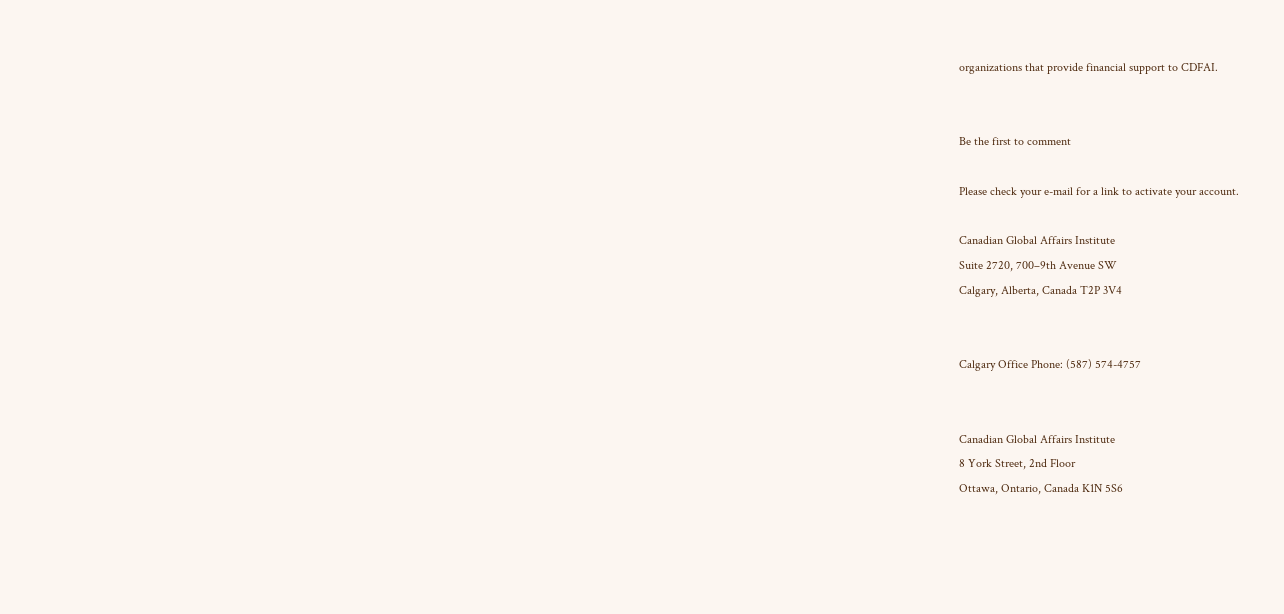organizations that provide financial support to CDFAI.


Be the first to comment

Please check your e-mail for a link to activate your account.

Canadian Global Affairs Institute
Suite 2720, 700–9th Avenue SW
Calgary, Alberta, Canada T2P 3V4


Calgary Office Phone: (587) 574-4757


Canadian Global Affairs Institute
8 York Street, 2nd Floor
Ottawa, Ontario, Canada K1N 5S6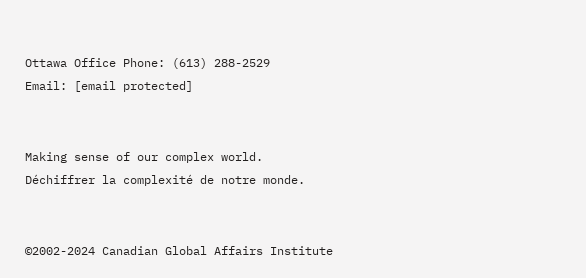Ottawa Office Phone: (613) 288-2529
Email: [email protected]


Making sense of our complex world.
Déchiffrer la complexité de notre monde.


©2002-2024 Canadian Global Affairs Institute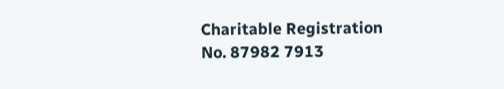Charitable Registration No. 87982 7913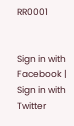RR0001


Sign in with Facebook | Sign in with Twitter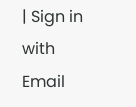| Sign in with Email